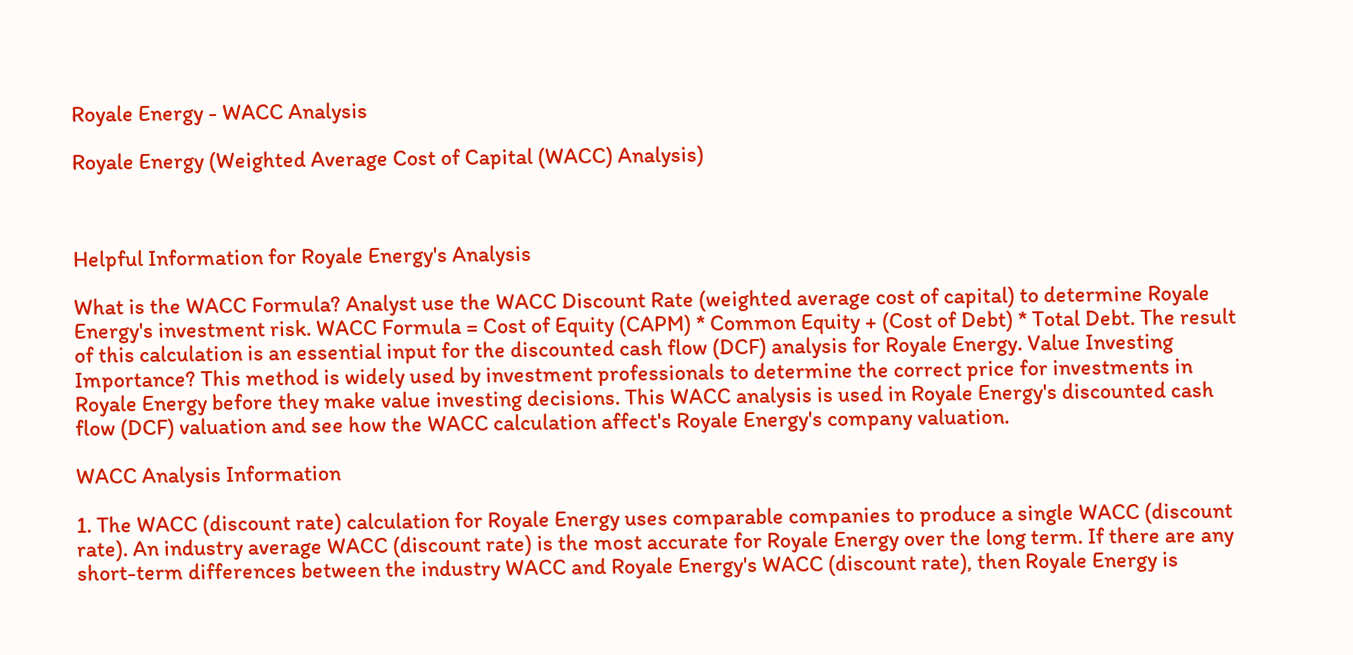Royale Energy - WACC Analysis

Royale Energy (Weighted Average Cost of Capital (WACC) Analysis)



Helpful Information for Royale Energy's Analysis

What is the WACC Formula? Analyst use the WACC Discount Rate (weighted average cost of capital) to determine Royale Energy's investment risk. WACC Formula = Cost of Equity (CAPM) * Common Equity + (Cost of Debt) * Total Debt. The result of this calculation is an essential input for the discounted cash flow (DCF) analysis for Royale Energy. Value Investing Importance? This method is widely used by investment professionals to determine the correct price for investments in Royale Energy before they make value investing decisions. This WACC analysis is used in Royale Energy's discounted cash flow (DCF) valuation and see how the WACC calculation affect's Royale Energy's company valuation.

WACC Analysis Information

1. The WACC (discount rate) calculation for Royale Energy uses comparable companies to produce a single WACC (discount rate). An industry average WACC (discount rate) is the most accurate for Royale Energy over the long term. If there are any short-term differences between the industry WACC and Royale Energy's WACC (discount rate), then Royale Energy is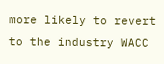more likely to revert to the industry WACC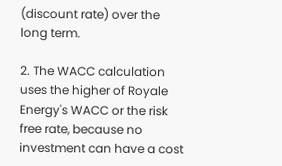(discount rate) over the long term.

2. The WACC calculation uses the higher of Royale Energy's WACC or the risk free rate, because no investment can have a cost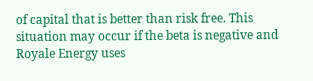of capital that is better than risk free. This situation may occur if the beta is negative and Royale Energy uses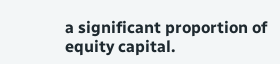a significant proportion of equity capital.